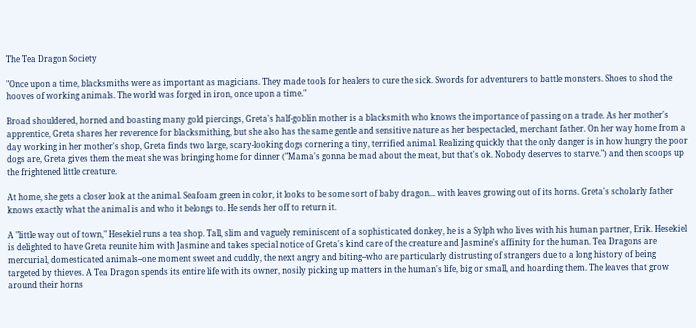The Tea Dragon Society

"Once upon a time, blacksmiths were as important as magicians. They made tools for healers to cure the sick. Swords for adventurers to battle monsters. Shoes to shod the hooves of working animals. The world was forged in iron, once upon a time."

Broad shouldered, horned and boasting many gold piercings, Greta's half-goblin mother is a blacksmith who knows the importance of passing on a trade. As her mother's apprentice, Greta shares her reverence for blacksmithing, but she also has the same gentle and sensitive nature as her bespectacled, merchant father. On her way home from a day working in her mother's shop, Greta finds two large, scary-looking dogs cornering a tiny, terrified animal. Realizing quickly that the only danger is in how hungry the poor dogs are, Greta gives them the meat she was bringing home for dinner ("Mama's gonna be mad about the meat, but that's ok. Nobody deserves to starve.") and then scoops up the frightened little creature.

At home, she gets a closer look at the animal. Seafoam green in color, it looks to be some sort of baby dragon... with leaves growing out of its horns. Greta's scholarly father knows exactly what the animal is and who it belongs to. He sends her off to return it.

A "little way out of town," Hesekiel runs a tea shop. Tall, slim and vaguely reminiscent of a sophisticated donkey, he is a Sylph who lives with his human partner, Erik. Hesekiel is delighted to have Greta reunite him with Jasmine and takes special notice of Greta's kind care of the creature and Jasmine's affinity for the human. Tea Dragons are mercurial, domesticated animals--one moment sweet and cuddly, the next angry and biting--who are particularly distrusting of strangers due to a long history of being targeted by thieves. A Tea Dragon spends its entire life with its owner, nosily picking up matters in the human's life, big or small, and hoarding them. The leaves that grow around their horns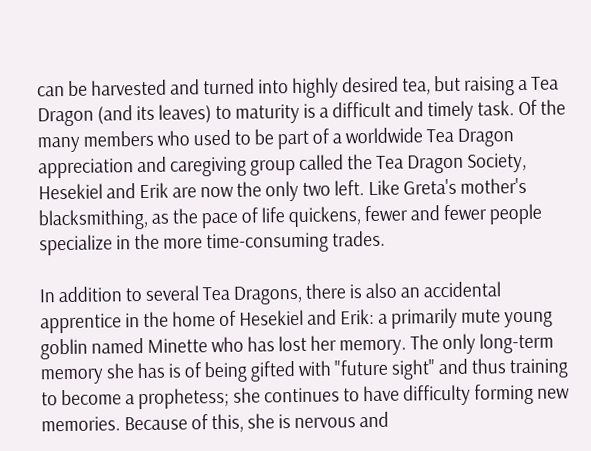can be harvested and turned into highly desired tea, but raising a Tea Dragon (and its leaves) to maturity is a difficult and timely task. Of the many members who used to be part of a worldwide Tea Dragon appreciation and caregiving group called the Tea Dragon Society, Hesekiel and Erik are now the only two left. Like Greta's mother's blacksmithing, as the pace of life quickens, fewer and fewer people specialize in the more time-consuming trades.

In addition to several Tea Dragons, there is also an accidental apprentice in the home of Hesekiel and Erik: a primarily mute young goblin named Minette who has lost her memory. The only long-term memory she has is of being gifted with "future sight" and thus training to become a prophetess; she continues to have difficulty forming new memories. Because of this, she is nervous and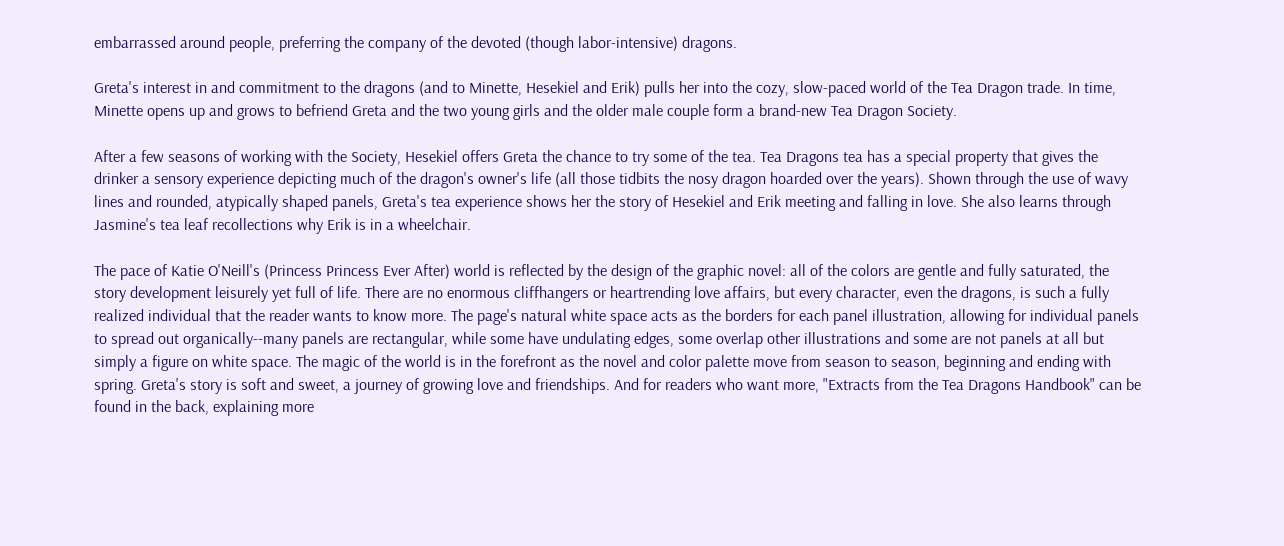embarrassed around people, preferring the company of the devoted (though labor-intensive) dragons.

Greta's interest in and commitment to the dragons (and to Minette, Hesekiel and Erik) pulls her into the cozy, slow-paced world of the Tea Dragon trade. In time, Minette opens up and grows to befriend Greta and the two young girls and the older male couple form a brand-new Tea Dragon Society.

After a few seasons of working with the Society, Hesekiel offers Greta the chance to try some of the tea. Tea Dragons tea has a special property that gives the drinker a sensory experience depicting much of the dragon's owner's life (all those tidbits the nosy dragon hoarded over the years). Shown through the use of wavy lines and rounded, atypically shaped panels, Greta's tea experience shows her the story of Hesekiel and Erik meeting and falling in love. She also learns through Jasmine's tea leaf recollections why Erik is in a wheelchair.

The pace of Katie O'Neill's (Princess Princess Ever After) world is reflected by the design of the graphic novel: all of the colors are gentle and fully saturated, the story development leisurely yet full of life. There are no enormous cliffhangers or heartrending love affairs, but every character, even the dragons, is such a fully realized individual that the reader wants to know more. The page's natural white space acts as the borders for each panel illustration, allowing for individual panels to spread out organically--many panels are rectangular, while some have undulating edges, some overlap other illustrations and some are not panels at all but simply a figure on white space. The magic of the world is in the forefront as the novel and color palette move from season to season, beginning and ending with spring. Greta's story is soft and sweet, a journey of growing love and friendships. And for readers who want more, "Extracts from the Tea Dragons Handbook" can be found in the back, explaining more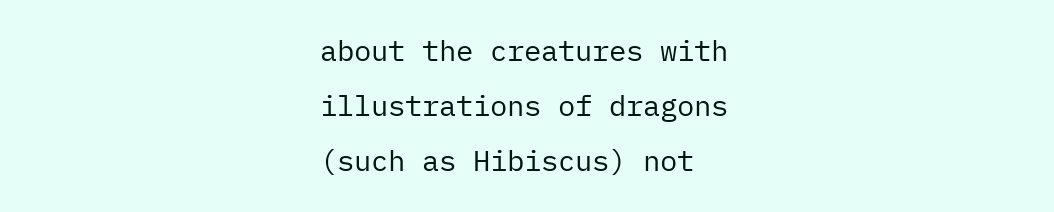about the creatures with illustrations of dragons (such as Hibiscus) not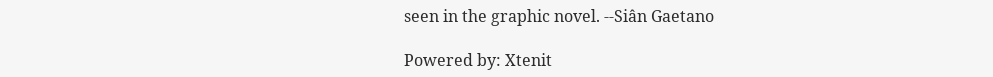seen in the graphic novel. --Siân Gaetano

Powered by: Xtenit